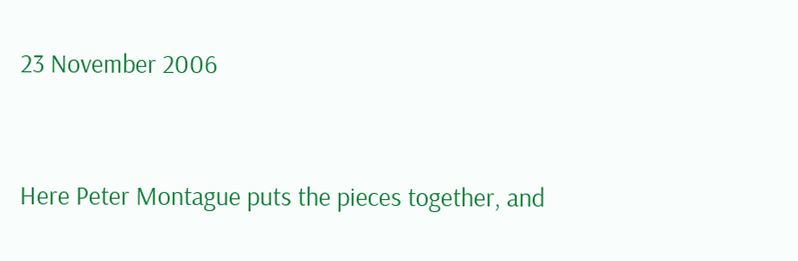23 November 2006


Here Peter Montague puts the pieces together, and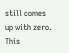still comes up with zero. This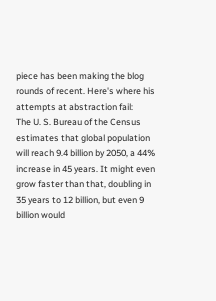piece has been making the blog rounds of recent. Here's where his attempts at abstraction fail:
The U. S. Bureau of the Census estimates that global population will reach 9.4 billion by 2050, a 44% increase in 45 years. It might even grow faster than that, doubling in 35 years to 12 billion, but even 9 billion would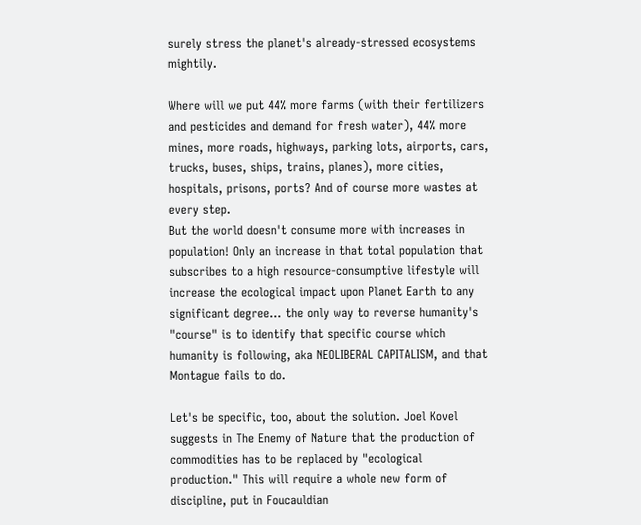surely stress the planet's already-stressed ecosystems mightily.

Where will we put 44% more farms (with their fertilizers and pesticides and demand for fresh water), 44% more mines, more roads, highways, parking lots, airports, cars, trucks, buses, ships, trains, planes), more cities, hospitals, prisons, ports? And of course more wastes at every step.
But the world doesn't consume more with increases in population! Only an increase in that total population that subscribes to a high resource-consumptive lifestyle will increase the ecological impact upon Planet Earth to any significant degree... the only way to reverse humanity's "course" is to identify that specific course which humanity is following, aka NEOLIBERAL CAPITALISM, and that Montague fails to do.

Let's be specific, too, about the solution. Joel Kovel suggests in The Enemy of Nature that the production of commodities has to be replaced by "ecological production." This will require a whole new form of discipline, put in Foucauldian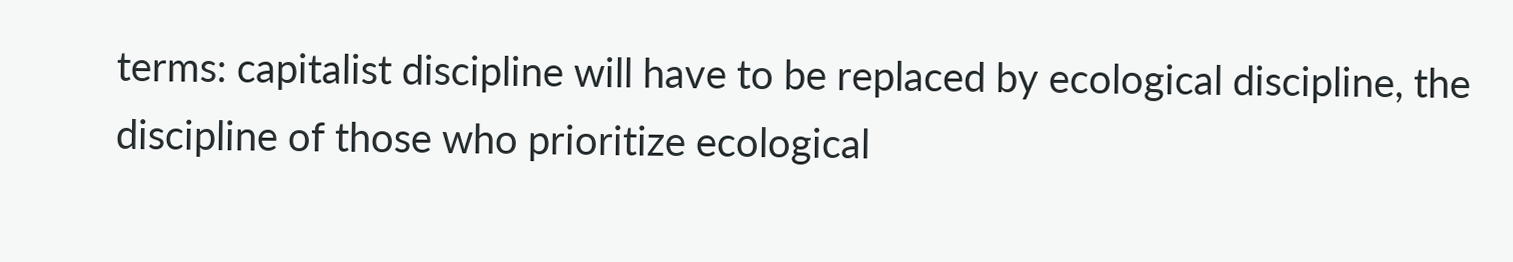terms: capitalist discipline will have to be replaced by ecological discipline, the discipline of those who prioritize ecological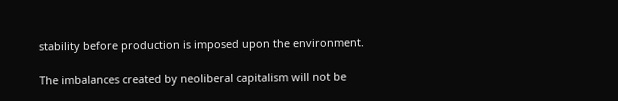stability before production is imposed upon the environment.

The imbalances created by neoliberal capitalism will not be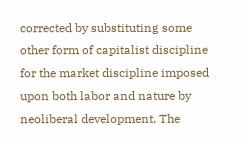corrected by substituting some other form of capitalist discipline for the market discipline imposed upon both labor and nature by neoliberal development. The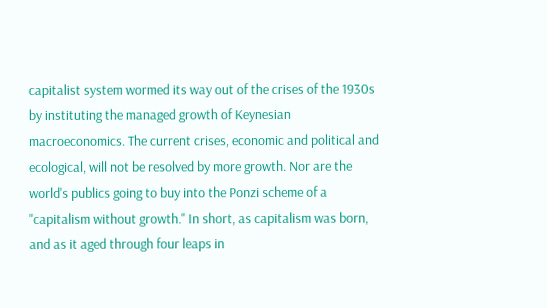capitalist system wormed its way out of the crises of the 1930s by instituting the managed growth of Keynesian macroeconomics. The current crises, economic and political and ecological, will not be resolved by more growth. Nor are the world's publics going to buy into the Ponzi scheme of a "capitalism without growth." In short, as capitalism was born, and as it aged through four leaps in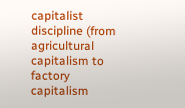capitalist discipline (from agricultural capitalism to factory capitalism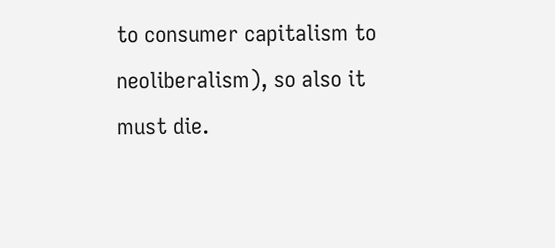to consumer capitalism to neoliberalism), so also it must die.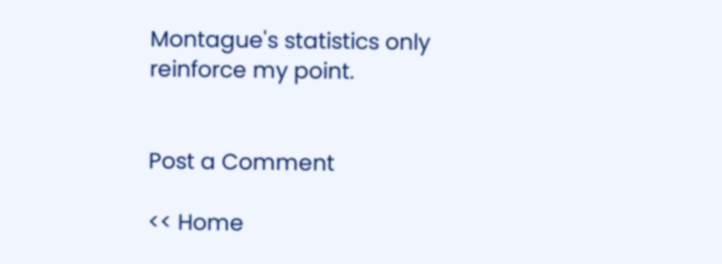Montague's statistics only reinforce my point.


Post a Comment

<< Home